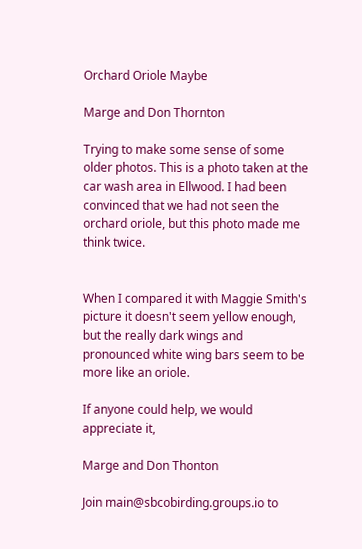Orchard Oriole Maybe

Marge and Don Thornton

Trying to make some sense of some older photos. This is a photo taken at the car wash area in Ellwood. I had been convinced that we had not seen the orchard oriole, but this photo made me think twice.


When I compared it with Maggie Smith's picture it doesn't seem yellow enough, but the really dark wings and pronounced white wing bars seem to be more like an oriole.

If anyone could help, we would appreciate it,

Marge and Don Thonton

Join main@sbcobirding.groups.io to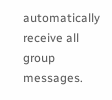automatically receive all group messages.